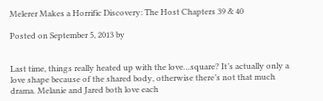Melerer Makes a Horrific Discovery: The Host Chapters 39 & 40

Posted on September 5, 2013 by


Last time, things really heated up with the love…square? It’s actually only a love shape because of the shared body, otherwise there’s not that much drama. Melanie and Jared both love each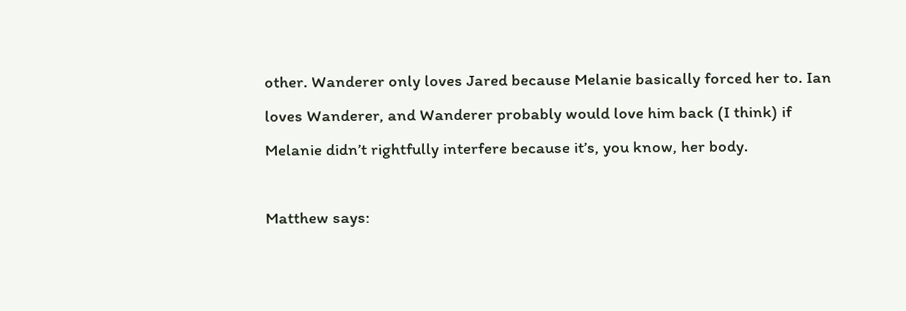other. Wanderer only loves Jared because Melanie basically forced her to. Ian loves Wanderer, and Wanderer probably would love him back (I think) if Melanie didn’t rightfully interfere because it’s, you know, her body.

Matthew says: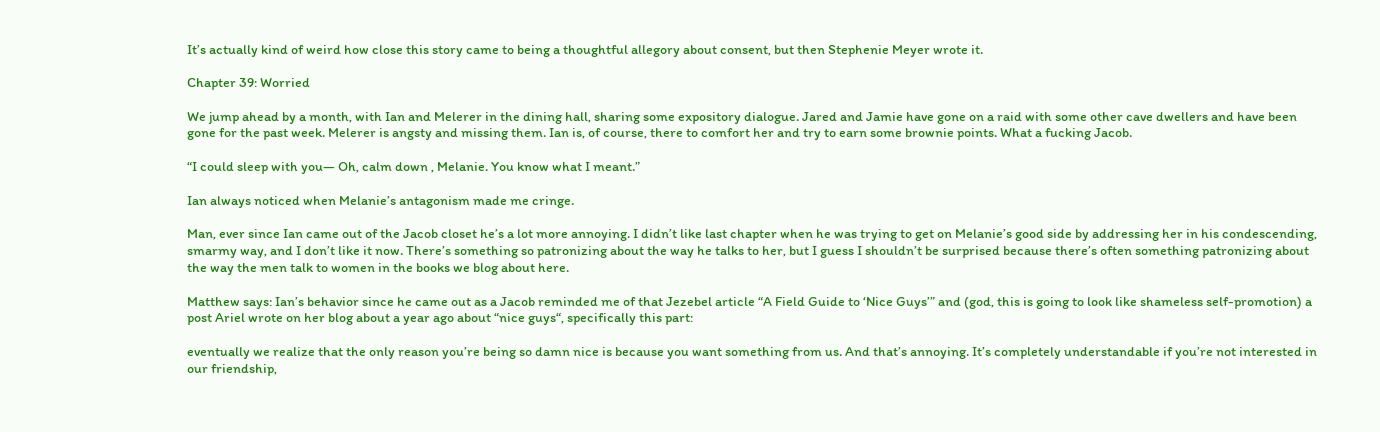It’s actually kind of weird how close this story came to being a thoughtful allegory about consent, but then Stephenie Meyer wrote it.

Chapter 39: Worried

We jump ahead by a month, with Ian and Melerer in the dining hall, sharing some expository dialogue. Jared and Jamie have gone on a raid with some other cave dwellers and have been gone for the past week. Melerer is angsty and missing them. Ian is, of course, there to comfort her and try to earn some brownie points. What a fucking Jacob.

“I could sleep with you— Oh, calm down , Melanie. You know what I meant.”

Ian always noticed when Melanie’s antagonism made me cringe.

Man, ever since Ian came out of the Jacob closet he’s a lot more annoying. I didn’t like last chapter when he was trying to get on Melanie’s good side by addressing her in his condescending, smarmy way, and I don’t like it now. There’s something so patronizing about the way he talks to her, but I guess I shouldn’t be surprised because there’s often something patronizing about the way the men talk to women in the books we blog about here.

Matthew says: Ian’s behavior since he came out as a Jacob reminded me of that Jezebel article “A Field Guide to ‘Nice Guys’” and (god, this is going to look like shameless self-promotion) a post Ariel wrote on her blog about a year ago about “nice guys“, specifically this part:

eventually we realize that the only reason you’re being so damn nice is because you want something from us. And that’s annoying. It’s completely understandable if you’re not interested in our friendship,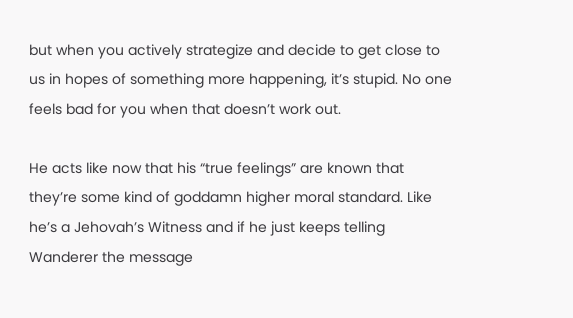but when you actively strategize and decide to get close to us in hopes of something more happening, it’s stupid. No one feels bad for you when that doesn’t work out.

He acts like now that his “true feelings” are known that they’re some kind of goddamn higher moral standard. Like he’s a Jehovah’s Witness and if he just keeps telling Wanderer the message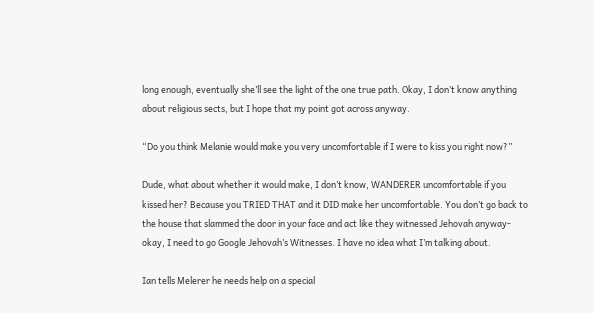long enough, eventually she’ll see the light of the one true path. Okay, I don’t know anything about religious sects, but I hope that my point got across anyway.

“Do you think Melanie would make you very uncomfortable if I were to kiss you right now?”

Dude, what about whether it would make, I don’t know, WANDERER uncomfortable if you kissed her? Because you TRIED THAT and it DID make her uncomfortable. You don’t go back to the house that slammed the door in your face and act like they witnessed Jehovah anyway- okay, I need to go Google Jehovah’s Witnesses. I have no idea what I’m talking about.

Ian tells Melerer he needs help on a special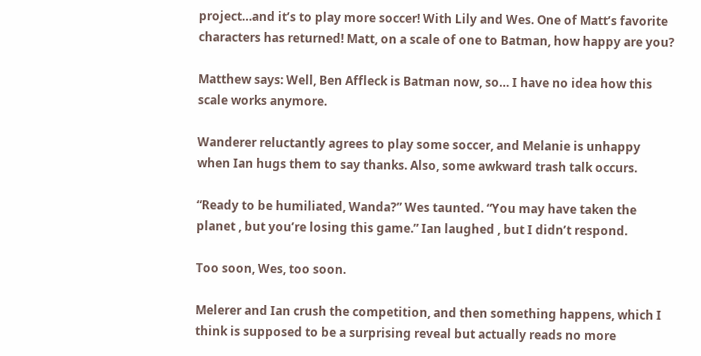project…and it’s to play more soccer! With Lily and Wes. One of Matt’s favorite characters has returned! Matt, on a scale of one to Batman, how happy are you?

Matthew says: Well, Ben Affleck is Batman now, so… I have no idea how this scale works anymore.

Wanderer reluctantly agrees to play some soccer, and Melanie is unhappy when Ian hugs them to say thanks. Also, some awkward trash talk occurs.

“Ready to be humiliated, Wanda?” Wes taunted. “You may have taken the planet , but you’re losing this game.” Ian laughed , but I didn’t respond.

Too soon, Wes, too soon.

Melerer and Ian crush the competition, and then something happens, which I think is supposed to be a surprising reveal but actually reads no more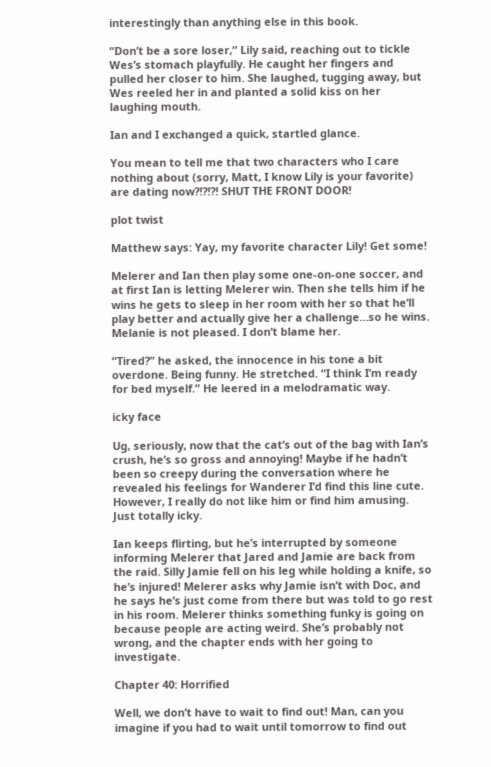interestingly than anything else in this book.

“Don’t be a sore loser,” Lily said, reaching out to tickle Wes’s stomach playfully. He caught her fingers and pulled her closer to him. She laughed, tugging away, but Wes reeled her in and planted a solid kiss on her laughing mouth.

Ian and I exchanged a quick, startled glance.

You mean to tell me that two characters who I care nothing about (sorry, Matt, I know Lily is your favorite) are dating now?!?!?! SHUT THE FRONT DOOR!

plot twist

Matthew says: Yay, my favorite character Lily! Get some!

Melerer and Ian then play some one-on-one soccer, and at first Ian is letting Melerer win. Then she tells him if he wins he gets to sleep in her room with her so that he’ll play better and actually give her a challenge…so he wins. Melanie is not pleased. I don’t blame her.

“Tired?” he asked, the innocence in his tone a bit overdone. Being funny. He stretched. “I think I’m ready for bed myself.” He leered in a melodramatic way.

icky face

Ug, seriously, now that the cat’s out of the bag with Ian’s crush, he’s so gross and annoying! Maybe if he hadn’t been so creepy during the conversation where he revealed his feelings for Wanderer I’d find this line cute. However, I really do not like him or find him amusing. Just totally icky.

Ian keeps flirting, but he’s interrupted by someone informing Melerer that Jared and Jamie are back from the raid. Silly Jamie fell on his leg while holding a knife, so he’s injured! Melerer asks why Jamie isn’t with Doc, and he says he’s just come from there but was told to go rest in his room. Melerer thinks something funky is going on because people are acting weird. She’s probably not wrong, and the chapter ends with her going to investigate.

Chapter 40: Horrified

Well, we don’t have to wait to find out! Man, can you imagine if you had to wait until tomorrow to find out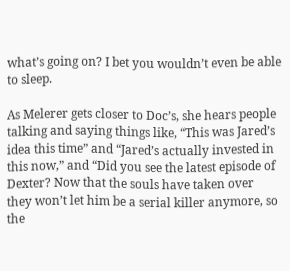what’s going on? I bet you wouldn’t even be able to sleep.

As Melerer gets closer to Doc’s, she hears people talking and saying things like, “This was Jared’s idea this time” and “Jared’s actually invested in this now,” and “Did you see the latest episode of Dexter? Now that the souls have taken over they won’t let him be a serial killer anymore, so the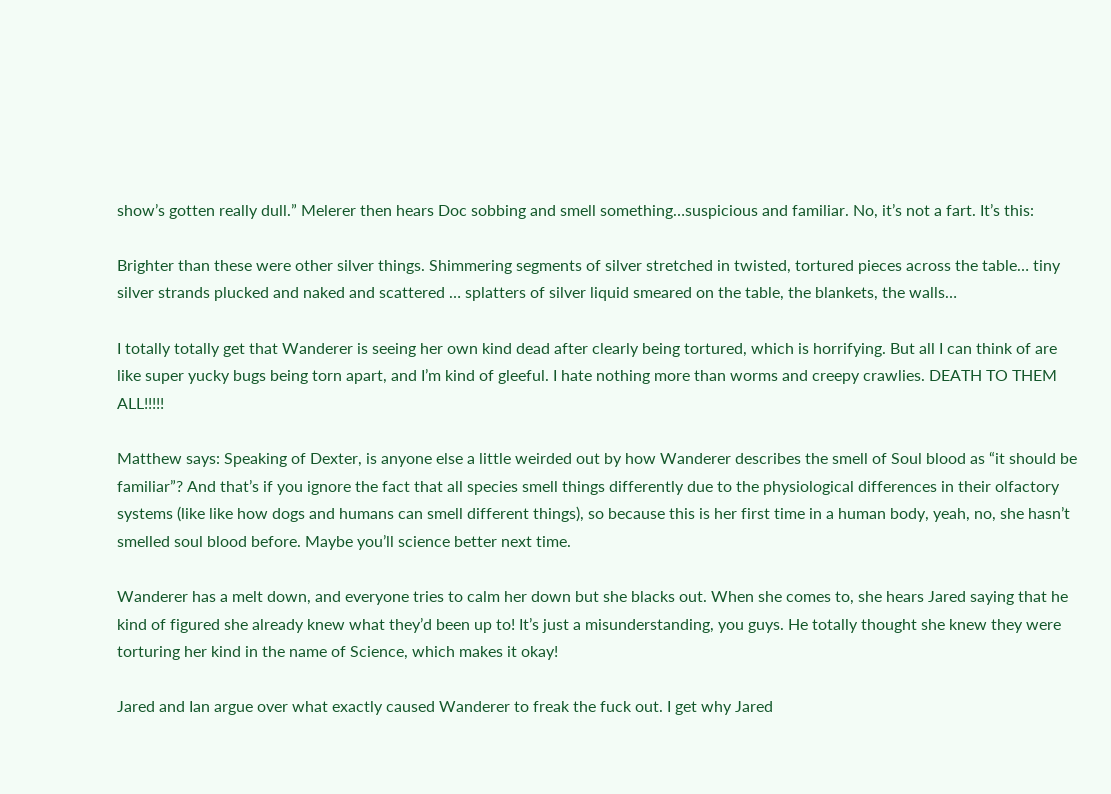show’s gotten really dull.” Melerer then hears Doc sobbing and smell something…suspicious and familiar. No, it’s not a fart. It’s this:

Brighter than these were other silver things. Shimmering segments of silver stretched in twisted, tortured pieces across the table… tiny silver strands plucked and naked and scattered … splatters of silver liquid smeared on the table, the blankets, the walls…

I totally totally get that Wanderer is seeing her own kind dead after clearly being tortured, which is horrifying. But all I can think of are like super yucky bugs being torn apart, and I’m kind of gleeful. I hate nothing more than worms and creepy crawlies. DEATH TO THEM ALL!!!!!

Matthew says: Speaking of Dexter, is anyone else a little weirded out by how Wanderer describes the smell of Soul blood as “it should be familiar”? And that’s if you ignore the fact that all species smell things differently due to the physiological differences in their olfactory systems (like like how dogs and humans can smell different things), so because this is her first time in a human body, yeah, no, she hasn’t smelled soul blood before. Maybe you’ll science better next time.

Wanderer has a melt down, and everyone tries to calm her down but she blacks out. When she comes to, she hears Jared saying that he kind of figured she already knew what they’d been up to! It’s just a misunderstanding, you guys. He totally thought she knew they were torturing her kind in the name of Science, which makes it okay!

Jared and Ian argue over what exactly caused Wanderer to freak the fuck out. I get why Jared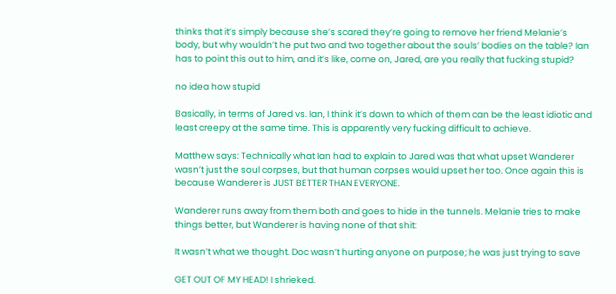thinks that it’s simply because she’s scared they’re going to remove her friend Melanie’s body, but why wouldn’t he put two and two together about the souls’ bodies on the table? Ian has to point this out to him, and it’s like, come on, Jared, are you really that fucking stupid?

no idea how stupid

Basically, in terms of Jared vs. Ian, I think it’s down to which of them can be the least idiotic and least creepy at the same time. This is apparently very fucking difficult to achieve.

Matthew says: Technically what Ian had to explain to Jared was that what upset Wanderer wasn’t just the soul corpses, but that human corpses would upset her too. Once again this is because Wanderer is JUST BETTER THAN EVERYONE.

Wanderer runs away from them both and goes to hide in the tunnels. Melanie tries to make things better, but Wanderer is having none of that shit:

It wasn’t what we thought. Doc wasn’t hurting anyone on purpose; he was just trying to save

GET OUT OF MY HEAD! I shrieked.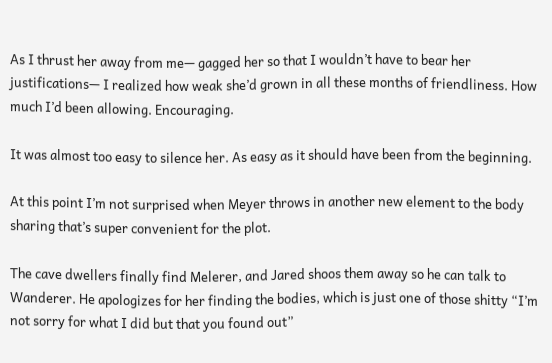As I thrust her away from me— gagged her so that I wouldn’t have to bear her justifications— I realized how weak she’d grown in all these months of friendliness. How much I’d been allowing. Encouraging.

It was almost too easy to silence her. As easy as it should have been from the beginning.

At this point I’m not surprised when Meyer throws in another new element to the body sharing that’s super convenient for the plot.

The cave dwellers finally find Melerer, and Jared shoos them away so he can talk to Wanderer. He apologizes for her finding the bodies, which is just one of those shitty “I’m not sorry for what I did but that you found out”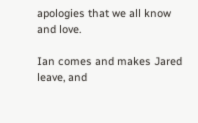apologies that we all know and love.

Ian comes and makes Jared leave, and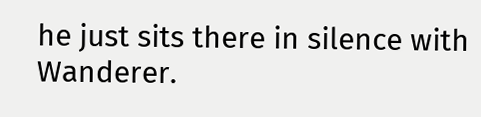he just sits there in silence with Wanderer.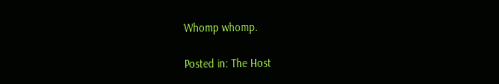Whomp whomp.

Posted in: The Host